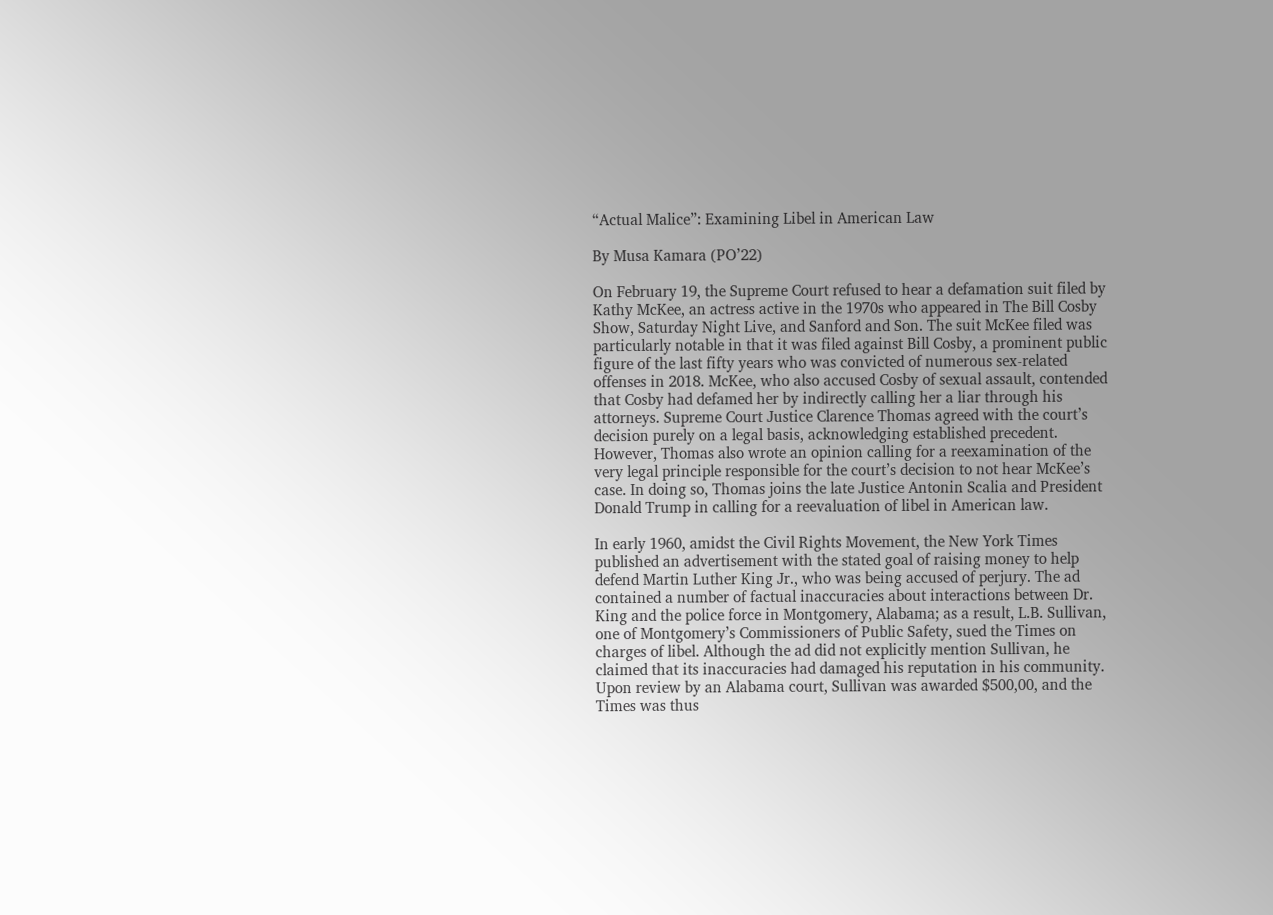“Actual Malice”: Examining Libel in American Law

By Musa Kamara (PO’22)

On February 19, the Supreme Court refused to hear a defamation suit filed by Kathy McKee, an actress active in the 1970s who appeared in The Bill Cosby Show, Saturday Night Live, and Sanford and Son. The suit McKee filed was particularly notable in that it was filed against Bill Cosby, a prominent public figure of the last fifty years who was convicted of numerous sex-related offenses in 2018. McKee, who also accused Cosby of sexual assault, contended that Cosby had defamed her by indirectly calling her a liar through his attorneys. Supreme Court Justice Clarence Thomas agreed with the court’s decision purely on a legal basis, acknowledging established precedent. However, Thomas also wrote an opinion calling for a reexamination of the very legal principle responsible for the court’s decision to not hear McKee’s case. In doing so, Thomas joins the late Justice Antonin Scalia and President Donald Trump in calling for a reevaluation of libel in American law.

In early 1960, amidst the Civil Rights Movement, the New York Times published an advertisement with the stated goal of raising money to help defend Martin Luther King Jr., who was being accused of perjury. The ad contained a number of factual inaccuracies about interactions between Dr. King and the police force in Montgomery, Alabama; as a result, L.B. Sullivan, one of Montgomery’s Commissioners of Public Safety, sued the Times on charges of libel. Although the ad did not explicitly mention Sullivan, he claimed that its inaccuracies had damaged his reputation in his community. Upon review by an Alabama court, Sullivan was awarded $500,00, and the Times was thus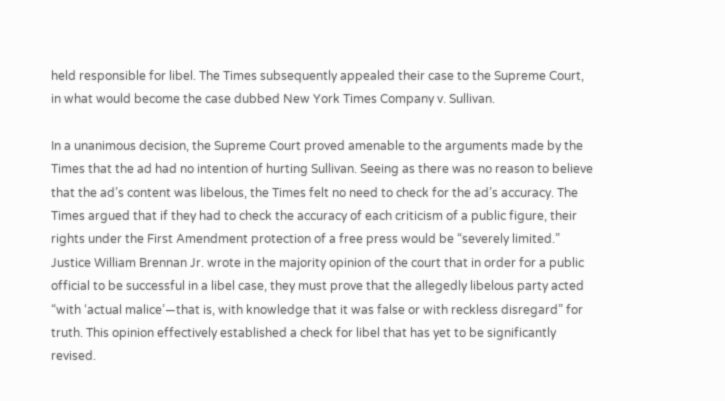held responsible for libel. The Times subsequently appealed their case to the Supreme Court, in what would become the case dubbed New York Times Company v. Sullivan.

In a unanimous decision, the Supreme Court proved amenable to the arguments made by the Times that the ad had no intention of hurting Sullivan. Seeing as there was no reason to believe that the ad’s content was libelous, the Times felt no need to check for the ad’s accuracy. The Times argued that if they had to check the accuracy of each criticism of a public figure, their rights under the First Amendment protection of a free press would be “severely limited.” Justice William Brennan Jr. wrote in the majority opinion of the court that in order for a public official to be successful in a libel case, they must prove that the allegedly libelous party acted “with ‘actual malice’—that is, with knowledge that it was false or with reckless disregard” for truth. This opinion effectively established a check for libel that has yet to be significantly revised.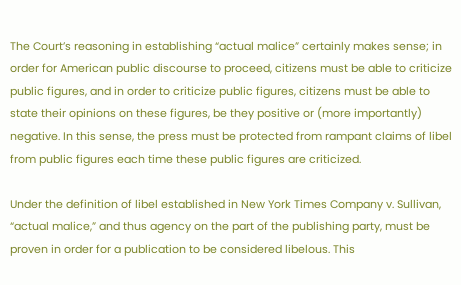The Court’s reasoning in establishing “actual malice” certainly makes sense; in order for American public discourse to proceed, citizens must be able to criticize public figures, and in order to criticize public figures, citizens must be able to state their opinions on these figures, be they positive or (more importantly) negative. In this sense, the press must be protected from rampant claims of libel from public figures each time these public figures are criticized.

Under the definition of libel established in New York Times Company v. Sullivan, “actual malice,” and thus agency on the part of the publishing party, must be proven in order for a publication to be considered libelous. This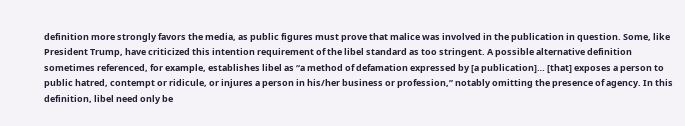definition more strongly favors the media, as public figures must prove that malice was involved in the publication in question. Some, like President Trump, have criticized this intention requirement of the libel standard as too stringent. A possible alternative definition sometimes referenced, for example, establishes libel as “a method of defamation expressed by [a publication]… [that] exposes a person to public hatred, contempt or ridicule, or injures a person in his/her business or profession,” notably omitting the presence of agency. In this definition, libel need only be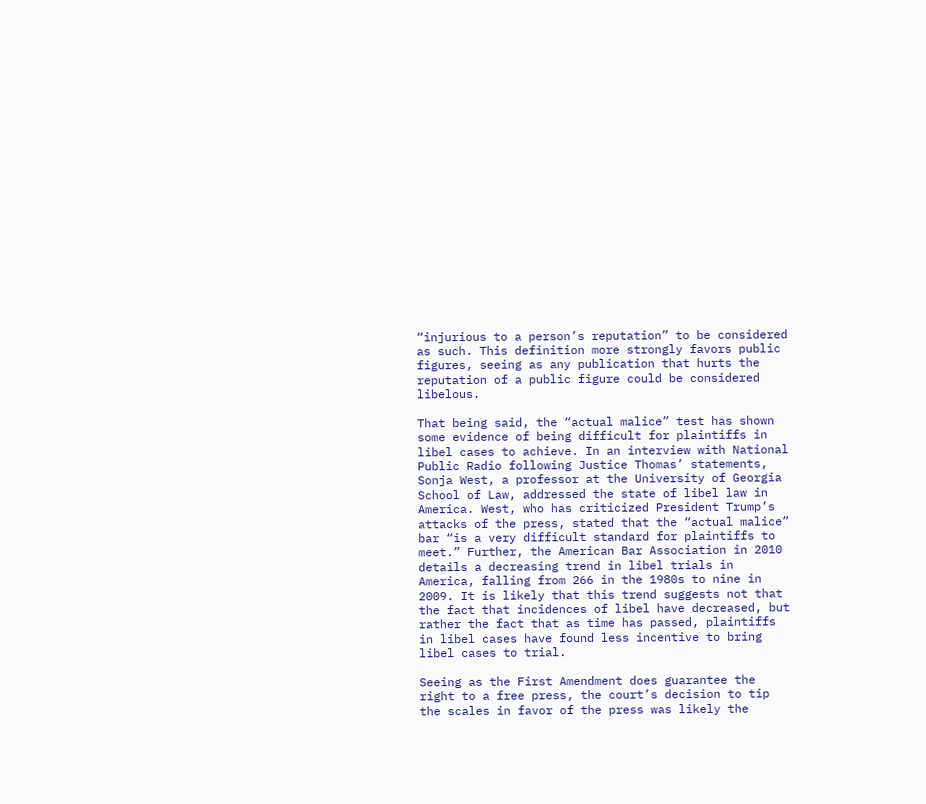“injurious to a person’s reputation” to be considered as such. This definition more strongly favors public figures, seeing as any publication that hurts the reputation of a public figure could be considered libelous.

That being said, the “actual malice” test has shown some evidence of being difficult for plaintiffs in libel cases to achieve. In an interview with National Public Radio following Justice Thomas’ statements, Sonja West, a professor at the University of Georgia School of Law, addressed the state of libel law in America. West, who has criticized President Trump’s attacks of the press, stated that the “actual malice” bar “is a very difficult standard for plaintiffs to meet.” Further, the American Bar Association in 2010 details a decreasing trend in libel trials in America, falling from 266 in the 1980s to nine in 2009. It is likely that this trend suggests not that the fact that incidences of libel have decreased, but rather the fact that as time has passed, plaintiffs in libel cases have found less incentive to bring libel cases to trial.

Seeing as the First Amendment does guarantee the right to a free press, the court’s decision to tip the scales in favor of the press was likely the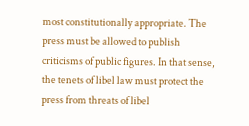most constitutionally appropriate. The press must be allowed to publish criticisms of public figures. In that sense, the tenets of libel law must protect the press from threats of libel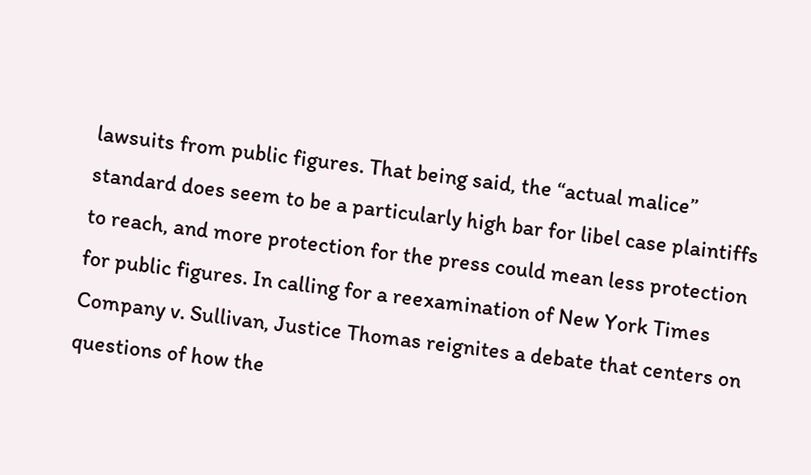lawsuits from public figures. That being said, the “actual malice” standard does seem to be a particularly high bar for libel case plaintiffs to reach, and more protection for the press could mean less protection for public figures. In calling for a reexamination of New York Times Company v. Sullivan, Justice Thomas reignites a debate that centers on questions of how the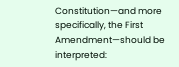Constitution—and more specifically, the First Amendment—should be interpreted: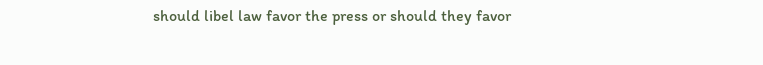should libel law favor the press or should they favor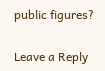public figures?

Leave a Reply